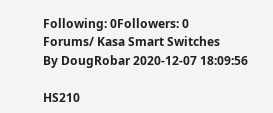Following: 0Followers: 0
Forums/ Kasa Smart Switches
By DougRobar 2020-12-07 18:09:56

HS210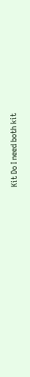Kit Do I need both kit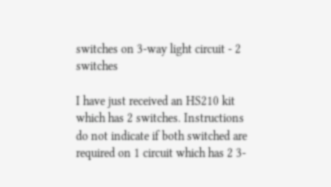switches on 3-way light circuit - 2 switches

I have just received an HS210 kit which has 2 switches. Instructions do not indicate if both switched are required on 1 circuit which has 2 3-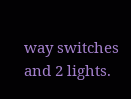way switches and 2 lights.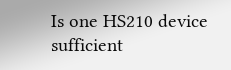Is one HS210 device sufficient